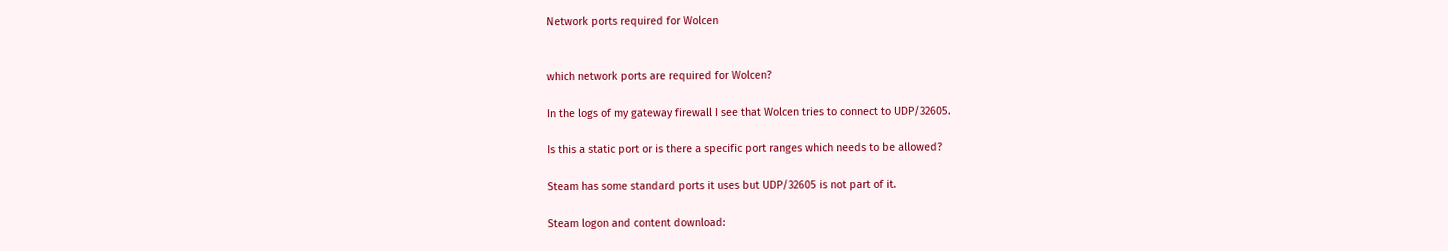Network ports required for Wolcen


which network ports are required for Wolcen?

In the logs of my gateway firewall I see that Wolcen tries to connect to UDP/32605.

Is this a static port or is there a specific port ranges which needs to be allowed?

Steam has some standard ports it uses but UDP/32605 is not part of it.

Steam logon and content download: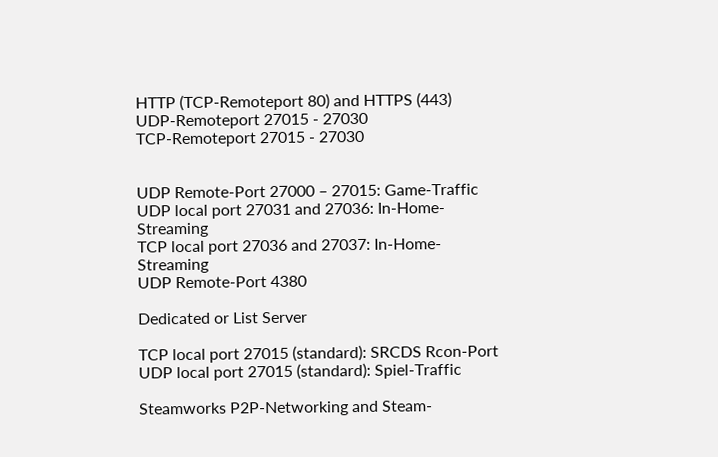HTTP (TCP-Remoteport 80) and HTTPS (443)
UDP-Remoteport 27015 - 27030
TCP-Remoteport 27015 - 27030


UDP Remote-Port 27000 – 27015: Game-Traffic
UDP local port 27031 and 27036: In-Home-Streaming
TCP local port 27036 and 27037: In-Home-Streaming
UDP Remote-Port 4380

Dedicated or List Server

TCP local port 27015 (standard): SRCDS Rcon-Port
UDP local port 27015 (standard): Spiel-Traffic

Steamworks P2P-Networking and Steam-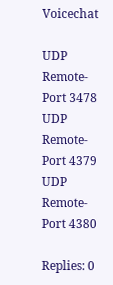Voicechat

UDP Remote-Port 3478
UDP Remote-Port 4379
UDP Remote-Port 4380

Replies: 0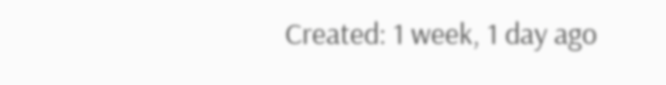Created: 1 week, 1 day ago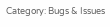Category: Bugs & Issues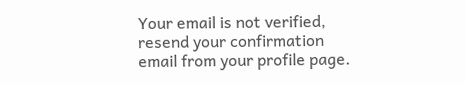Your email is not verified, resend your confirmation email from your profile page.